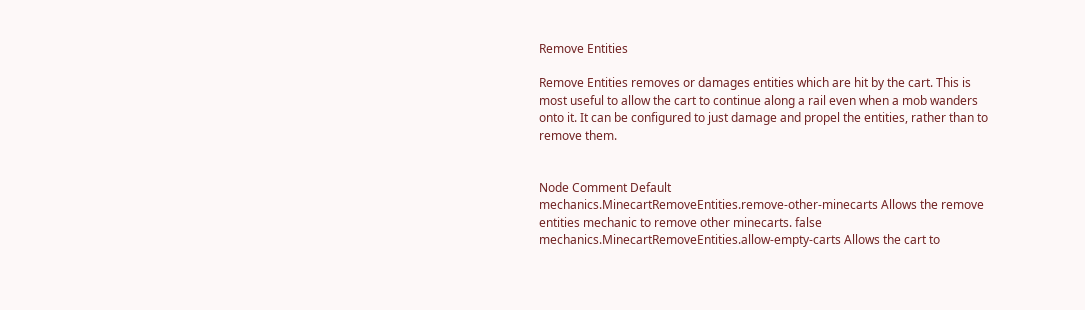Remove Entities

Remove Entities removes or damages entities which are hit by the cart. This is most useful to allow the cart to continue along a rail even when a mob wanders onto it. It can be configured to just damage and propel the entities, rather than to remove them.


Node Comment Default
mechanics.MinecartRemoveEntities.remove-other-minecarts Allows the remove entities mechanic to remove other minecarts. false
mechanics.MinecartRemoveEntities.allow-empty-carts Allows the cart to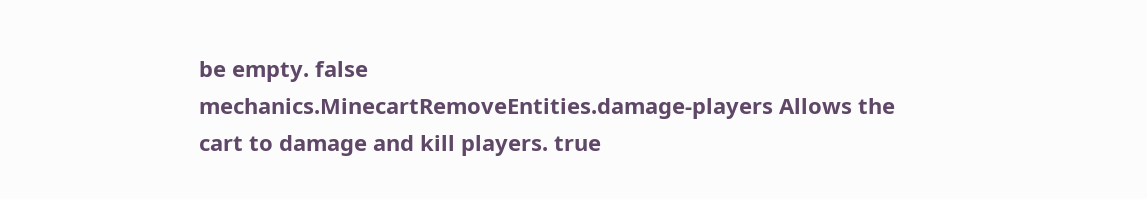be empty. false
mechanics.MinecartRemoveEntities.damage-players Allows the cart to damage and kill players. true